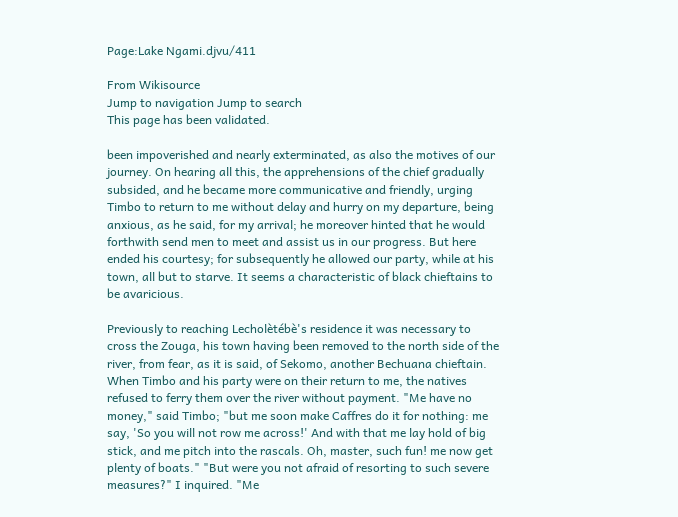Page:Lake Ngami.djvu/411

From Wikisource
Jump to navigation Jump to search
This page has been validated.

been impoverished and nearly exterminated, as also the motives of our journey. On hearing all this, the apprehensions of the chief gradually subsided, and he became more communicative and friendly, urging Timbo to return to me without delay and hurry on my departure, being anxious, as he said, for my arrival; he moreover hinted that he would forthwith send men to meet and assist us in our progress. But here ended his courtesy; for subsequently he allowed our party, while at his town, all but to starve. It seems a characteristic of black chieftains to be avaricious.

Previously to reaching Lecholètébè's residence it was necessary to cross the Zouga, his town having been removed to the north side of the river, from fear, as it is said, of Sekomo, another Bechuana chieftain. When Timbo and his party were on their return to me, the natives refused to ferry them over the river without payment. "Me have no money," said Timbo; "but me soon make Caffres do it for nothing: me say, 'So you will not row me across!' And with that me lay hold of big stick, and me pitch into the rascals. Oh, master, such fun! me now get plenty of boats." "But were you not afraid of resorting to such severe measures?" I inquired. "Me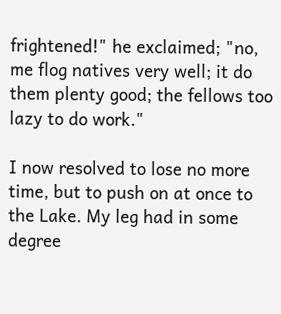frightened!" he exclaimed; "no, me flog natives very well; it do them plenty good; the fellows too lazy to do work."

I now resolved to lose no more time, but to push on at once to the Lake. My leg had in some degree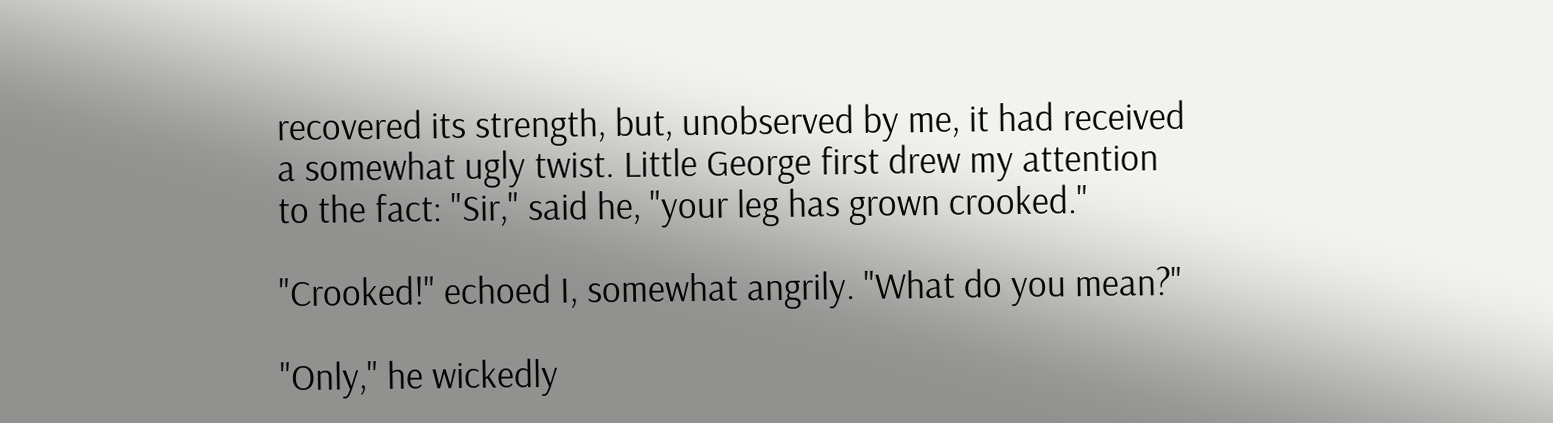recovered its strength, but, unobserved by me, it had received a somewhat ugly twist. Little George first drew my attention to the fact: "Sir," said he, "your leg has grown crooked."

"Crooked!" echoed I, somewhat angrily. "What do you mean?"

"Only," he wickedly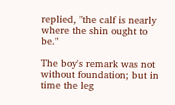replied, "the calf is nearly where the shin ought to be."

The boy's remark was not without foundation; but in time the leg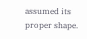assumed its proper shape.